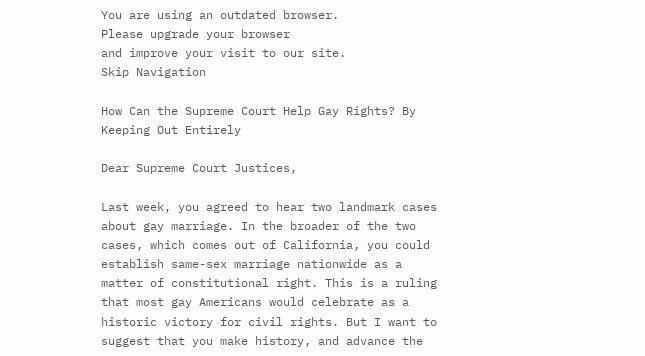You are using an outdated browser.
Please upgrade your browser
and improve your visit to our site.
Skip Navigation

How Can the Supreme Court Help Gay Rights? By Keeping Out Entirely

Dear Supreme Court Justices,

Last week, you agreed to hear two landmark cases about gay marriage. In the broader of the two cases, which comes out of California, you could establish same-sex marriage nationwide as a matter of constitutional right. This is a ruling that most gay Americans would celebrate as a historic victory for civil rights. But I want to suggest that you make history, and advance the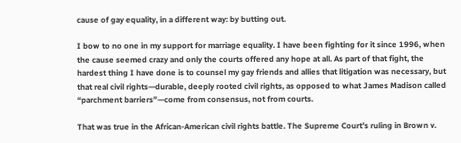cause of gay equality, in a different way: by butting out.

I bow to no one in my support for marriage equality. I have been fighting for it since 1996, when the cause seemed crazy and only the courts offered any hope at all. As part of that fight, the hardest thing I have done is to counsel my gay friends and allies that litigation was necessary, but that real civil rights—durable, deeply rooted civil rights, as opposed to what James Madison called “parchment barriers”—come from consensus, not from courts.

That was true in the African-American civil rights battle. The Supreme Court’s ruling in Brown v.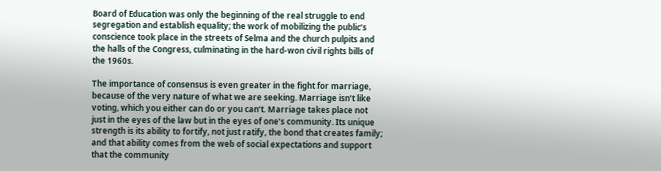Board of Education was only the beginning of the real struggle to end segregation and establish equality; the work of mobilizing the public’s conscience took place in the streets of Selma and the church pulpits and the halls of the Congress, culminating in the hard-won civil rights bills of the 1960s.

The importance of consensus is even greater in the fight for marriage, because of the very nature of what we are seeking. Marriage isn’t like voting, which you either can do or you can’t. Marriage takes place not just in the eyes of the law but in the eyes of one’s community. Its unique strength is its ability to fortify, not just ratify, the bond that creates family; and that ability comes from the web of social expectations and support that the community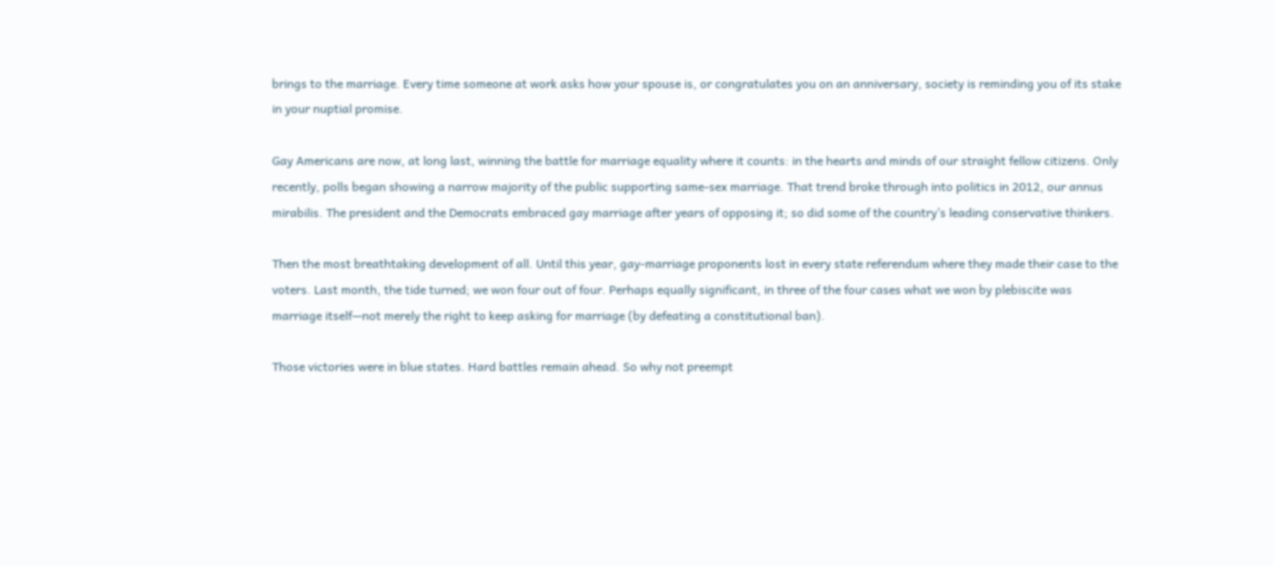brings to the marriage. Every time someone at work asks how your spouse is, or congratulates you on an anniversary, society is reminding you of its stake in your nuptial promise.

Gay Americans are now, at long last, winning the battle for marriage equality where it counts: in the hearts and minds of our straight fellow citizens. Only recently, polls began showing a narrow majority of the public supporting same-sex marriage. That trend broke through into politics in 2012, our annus mirabilis. The president and the Democrats embraced gay marriage after years of opposing it; so did some of the country’s leading conservative thinkers.

Then the most breathtaking development of all. Until this year, gay-marriage proponents lost in every state referendum where they made their case to the voters. Last month, the tide turned; we won four out of four. Perhaps equally significant, in three of the four cases what we won by plebiscite was marriage itself—not merely the right to keep asking for marriage (by defeating a constitutional ban).

Those victories were in blue states. Hard battles remain ahead. So why not preempt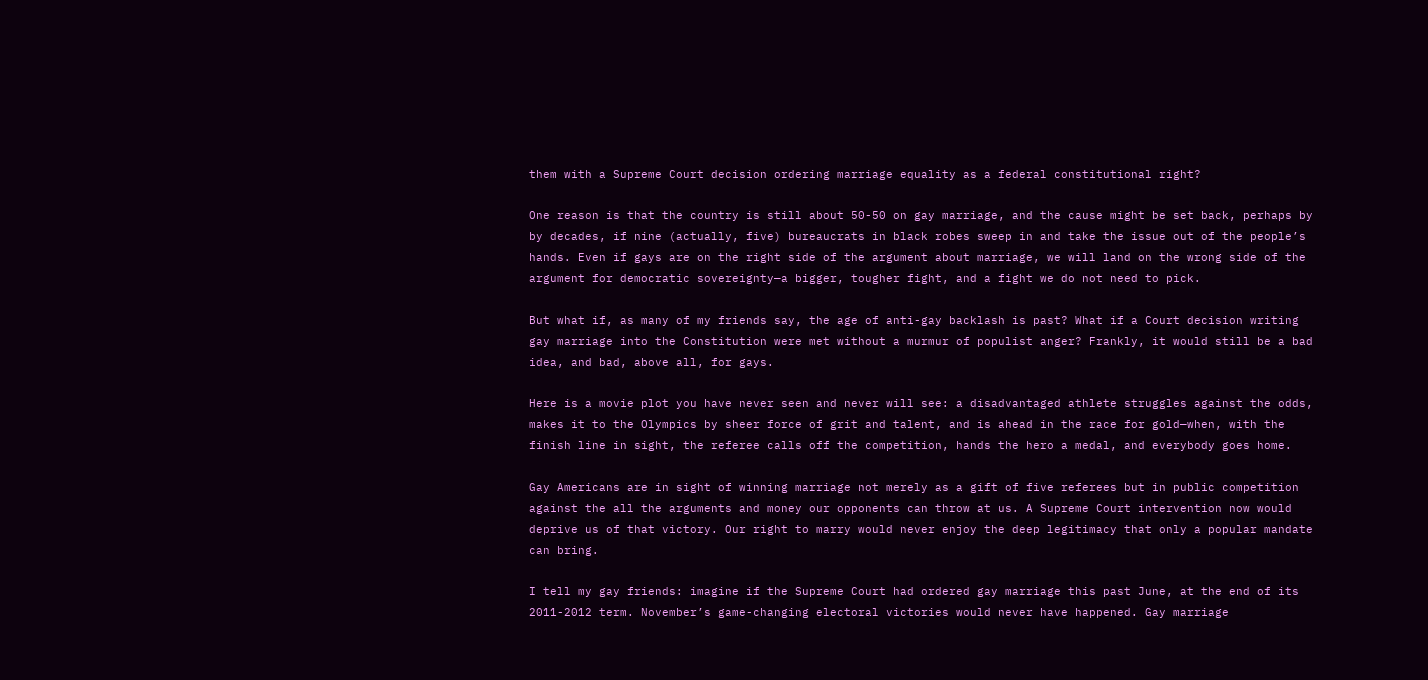them with a Supreme Court decision ordering marriage equality as a federal constitutional right?

One reason is that the country is still about 50-50 on gay marriage, and the cause might be set back, perhaps by by decades, if nine (actually, five) bureaucrats in black robes sweep in and take the issue out of the people’s hands. Even if gays are on the right side of the argument about marriage, we will land on the wrong side of the argument for democratic sovereignty—a bigger, tougher fight, and a fight we do not need to pick.

But what if, as many of my friends say, the age of anti-gay backlash is past? What if a Court decision writing gay marriage into the Constitution were met without a murmur of populist anger? Frankly, it would still be a bad idea, and bad, above all, for gays.

Here is a movie plot you have never seen and never will see: a disadvantaged athlete struggles against the odds, makes it to the Olympics by sheer force of grit and talent, and is ahead in the race for gold—when, with the finish line in sight, the referee calls off the competition, hands the hero a medal, and everybody goes home.

Gay Americans are in sight of winning marriage not merely as a gift of five referees but in public competition against the all the arguments and money our opponents can throw at us. A Supreme Court intervention now would deprive us of that victory. Our right to marry would never enjoy the deep legitimacy that only a popular mandate can bring.

I tell my gay friends: imagine if the Supreme Court had ordered gay marriage this past June, at the end of its 2011-2012 term. November’s game-changing electoral victories would never have happened. Gay marriage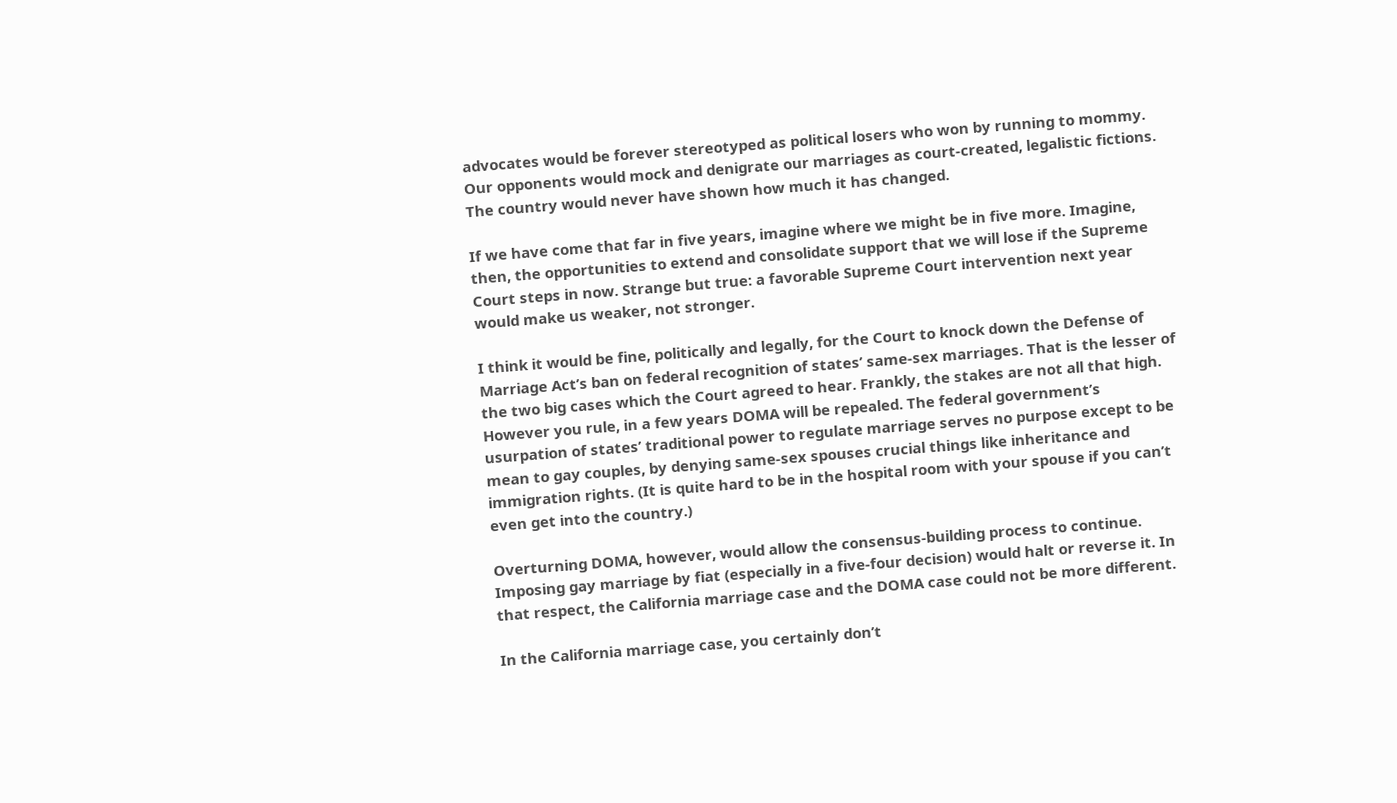advocates would be forever stereotyped as political losers who won by running to mommy. Our opponents would mock and denigrate our marriages as court-created, legalistic fictions. The country would never have shown how much it has changed.

If we have come that far in five years, imagine where we might be in five more. Imagine, then, the opportunities to extend and consolidate support that we will lose if the Supreme Court steps in now. Strange but true: a favorable Supreme Court intervention next year would make us weaker, not stronger.

I think it would be fine, politically and legally, for the Court to knock down the Defense of Marriage Act’s ban on federal recognition of states’ same-sex marriages. That is the lesser of the two big cases which the Court agreed to hear. Frankly, the stakes are not all that high. However you rule, in a few years DOMA will be repealed. The federal government’s usurpation of states’ traditional power to regulate marriage serves no purpose except to be mean to gay couples, by denying same-sex spouses crucial things like inheritance and immigration rights. (It is quite hard to be in the hospital room with your spouse if you can’t even get into the country.)

Overturning DOMA, however, would allow the consensus-building process to continue. Imposing gay marriage by fiat (especially in a five-four decision) would halt or reverse it. In that respect, the California marriage case and the DOMA case could not be more different.

In the California marriage case, you certainly don’t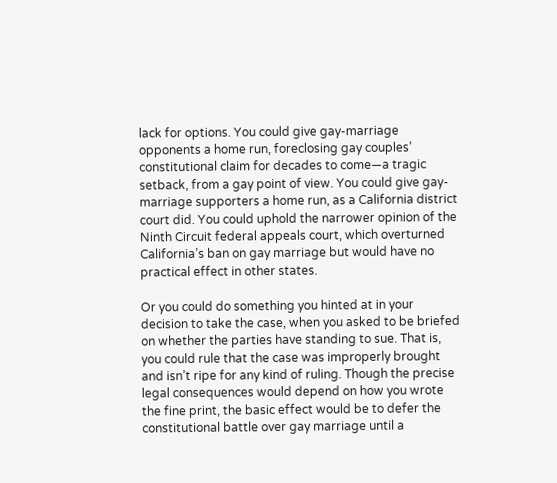lack for options. You could give gay-marriage opponents a home run, foreclosing gay couples’ constitutional claim for decades to come—a tragic setback, from a gay point of view. You could give gay-marriage supporters a home run, as a California district court did. You could uphold the narrower opinion of the Ninth Circuit federal appeals court, which overturned California’s ban on gay marriage but would have no practical effect in other states.

Or you could do something you hinted at in your decision to take the case, when you asked to be briefed on whether the parties have standing to sue. That is, you could rule that the case was improperly brought and isn’t ripe for any kind of ruling. Though the precise legal consequences would depend on how you wrote the fine print, the basic effect would be to defer the constitutional battle over gay marriage until a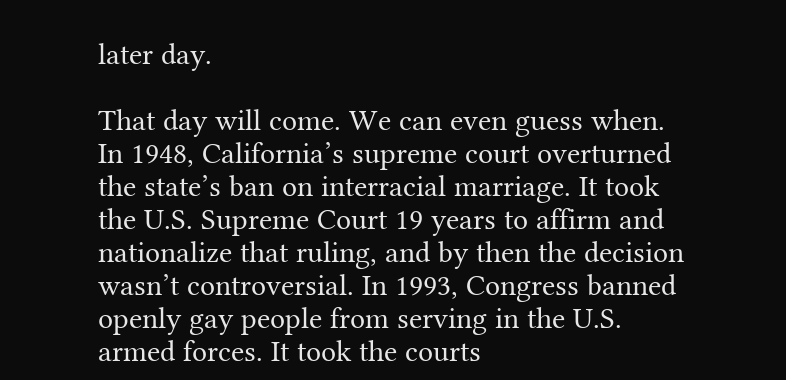later day.

That day will come. We can even guess when. In 1948, California’s supreme court overturned the state’s ban on interracial marriage. It took the U.S. Supreme Court 19 years to affirm and nationalize that ruling, and by then the decision wasn’t controversial. In 1993, Congress banned openly gay people from serving in the U.S. armed forces. It took the courts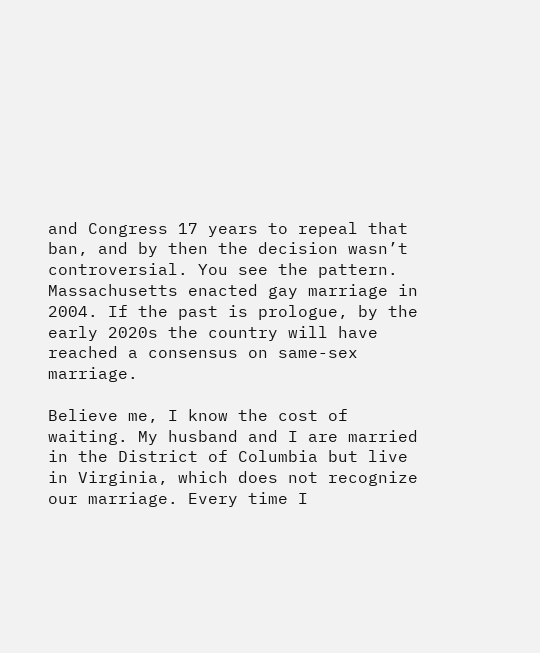and Congress 17 years to repeal that ban, and by then the decision wasn’t controversial. You see the pattern. Massachusetts enacted gay marriage in 2004. If the past is prologue, by the early 2020s the country will have reached a consensus on same-sex marriage.

Believe me, I know the cost of waiting. My husband and I are married in the District of Columbia but live in Virginia, which does not recognize our marriage. Every time I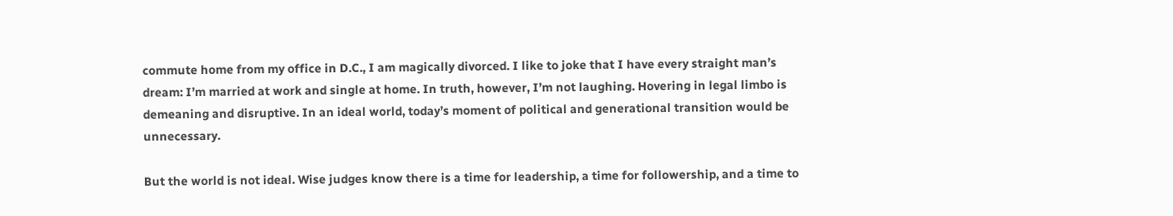commute home from my office in D.C., I am magically divorced. I like to joke that I have every straight man’s dream: I’m married at work and single at home. In truth, however, I’m not laughing. Hovering in legal limbo is demeaning and disruptive. In an ideal world, today’s moment of political and generational transition would be unnecessary.

But the world is not ideal. Wise judges know there is a time for leadership, a time for followership, and a time to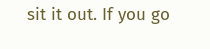sit it out. If you go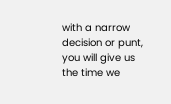with a narrow decision or punt, you will give us the time we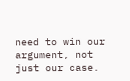need to win our argument, not just our case.